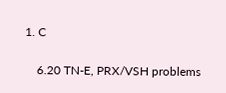1. C

    6.20 TN-E, PRX/VSH problems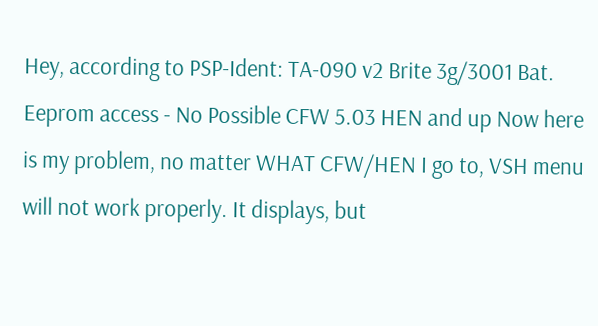Hey, according to PSP-Ident: TA-090 v2 Brite 3g/3001 Bat. Eeprom access - No Possible CFW 5.03 HEN and up Now here is my problem, no matter WHAT CFW/HEN I go to, VSH menu will not work properly. It displays, but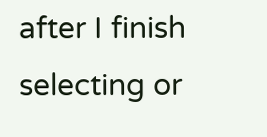after I finish selecting or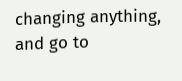changing anything, and go to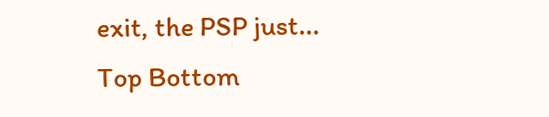exit, the PSP just...
Top Bottom